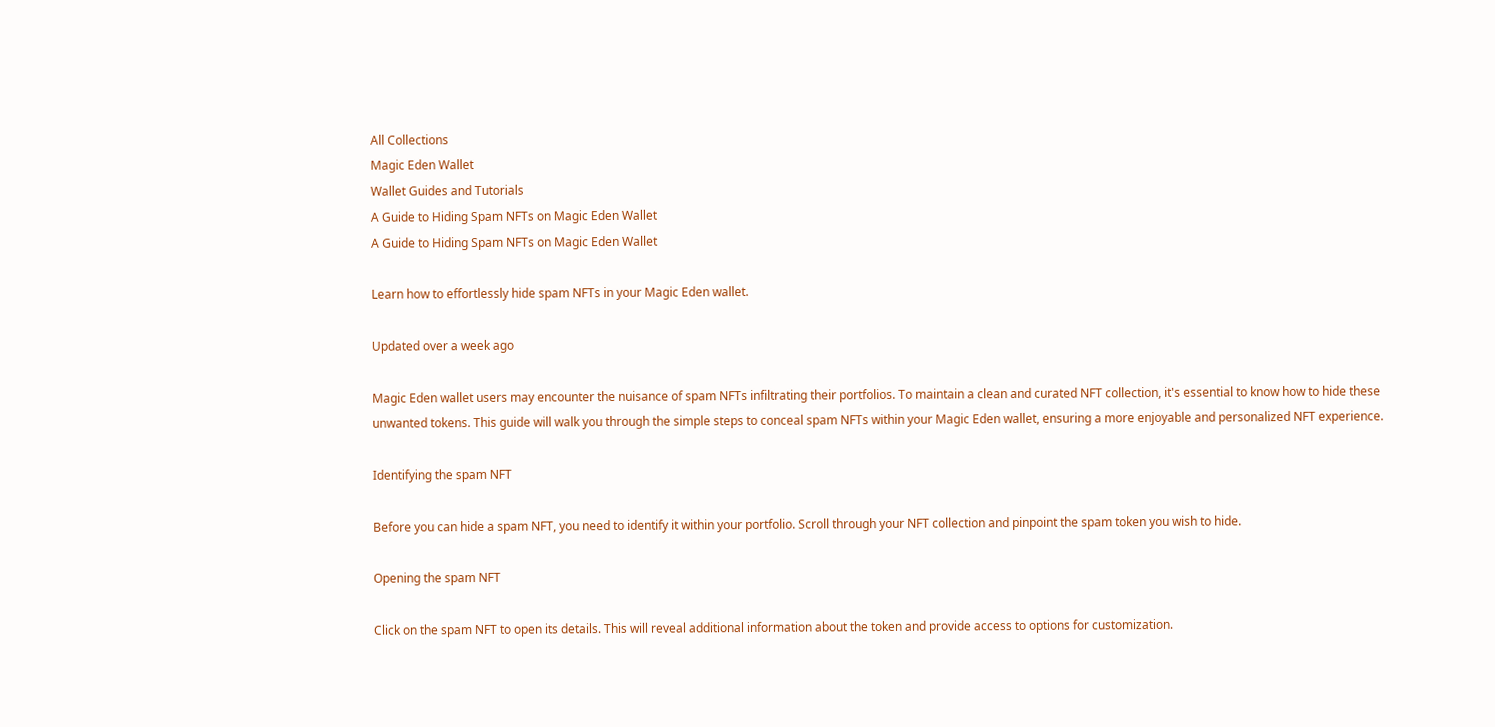All Collections
Magic Eden Wallet
Wallet Guides and Tutorials
A Guide to Hiding Spam NFTs on Magic Eden Wallet
A Guide to Hiding Spam NFTs on Magic Eden Wallet

Learn how to effortlessly hide spam NFTs in your Magic Eden wallet.

Updated over a week ago

Magic Eden wallet users may encounter the nuisance of spam NFTs infiltrating their portfolios. To maintain a clean and curated NFT collection, it's essential to know how to hide these unwanted tokens. This guide will walk you through the simple steps to conceal spam NFTs within your Magic Eden wallet, ensuring a more enjoyable and personalized NFT experience.

Identifying the spam NFT

Before you can hide a spam NFT, you need to identify it within your portfolio. Scroll through your NFT collection and pinpoint the spam token you wish to hide.

Opening the spam NFT

Click on the spam NFT to open its details. This will reveal additional information about the token and provide access to options for customization.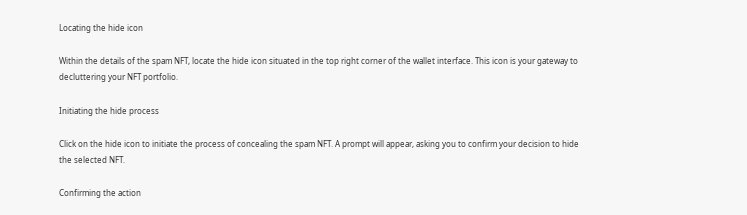Locating the hide icon

Within the details of the spam NFT, locate the hide icon situated in the top right corner of the wallet interface. This icon is your gateway to decluttering your NFT portfolio.

Initiating the hide process

Click on the hide icon to initiate the process of concealing the spam NFT. A prompt will appear, asking you to confirm your decision to hide the selected NFT.

Confirming the action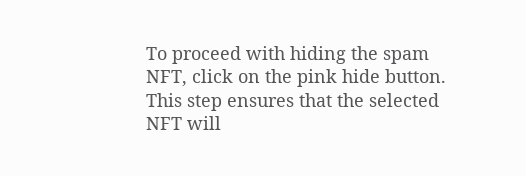To proceed with hiding the spam NFT, click on the pink hide button. This step ensures that the selected NFT will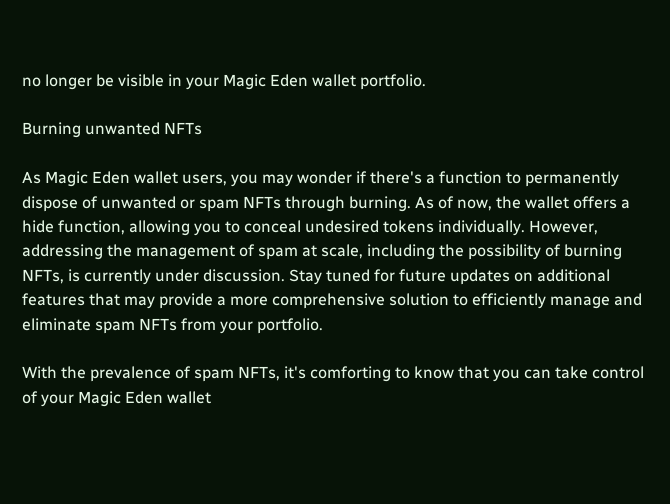no longer be visible in your Magic Eden wallet portfolio.

Burning unwanted NFTs

As Magic Eden wallet users, you may wonder if there's a function to permanently dispose of unwanted or spam NFTs through burning. As of now, the wallet offers a hide function, allowing you to conceal undesired tokens individually. However, addressing the management of spam at scale, including the possibility of burning NFTs, is currently under discussion. Stay tuned for future updates on additional features that may provide a more comprehensive solution to efficiently manage and eliminate spam NFTs from your portfolio.

With the prevalence of spam NFTs, it's comforting to know that you can take control of your Magic Eden wallet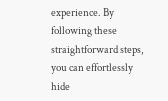experience. By following these straightforward steps, you can effortlessly hide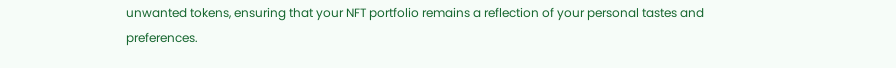unwanted tokens, ensuring that your NFT portfolio remains a reflection of your personal tastes and preferences.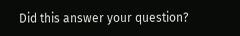Did this answer your question?